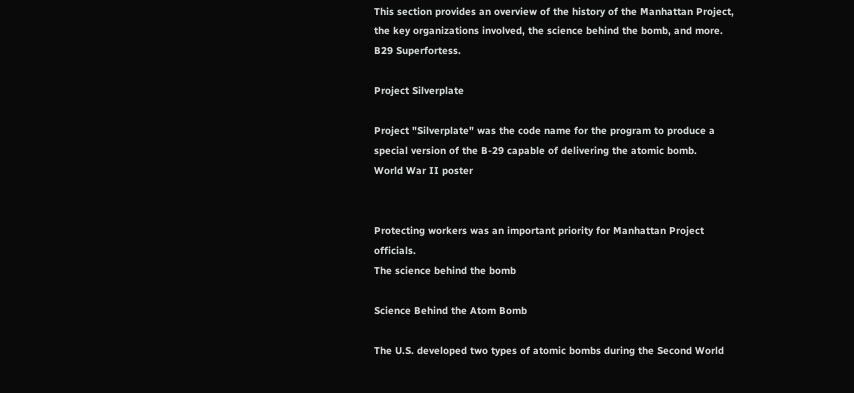This section provides an overview of the history of the Manhattan Project, the key organizations involved, the science behind the bomb, and more.
B29 Superfortess.

Project Silverplate

Project "Silverplate" was the code name for the program to produce a special version of the B-29 capable of delivering the atomic bomb.
World War II poster


Protecting workers was an important priority for Manhattan Project officials.
The science behind the bomb

Science Behind the Atom Bomb

The U.S. developed two types of atomic bombs during the Second World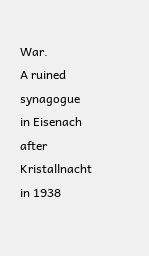War.
A ruined synagogue in Eisenach after Kristallnacht in 1938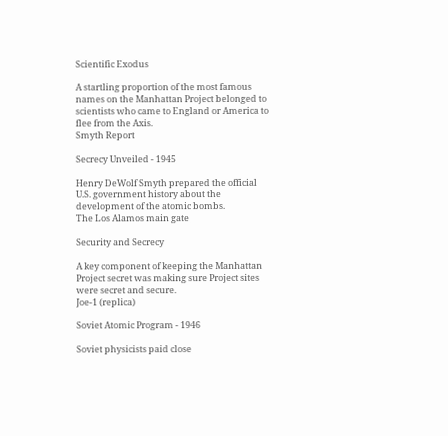Scientific Exodus

A startling proportion of the most famous names on the Manhattan Project belonged to scientists who came to England or America to flee from the Axis.
Smyth Report

Secrecy Unveiled - 1945

Henry DeWolf Smyth prepared the official U.S. government history about the development of the atomic bombs.
The Los Alamos main gate

Security and Secrecy

A key component of keeping the Manhattan Project secret was making sure Project sites were secret and secure.
Joe-1 (replica)

Soviet Atomic Program - 1946

Soviet physicists paid close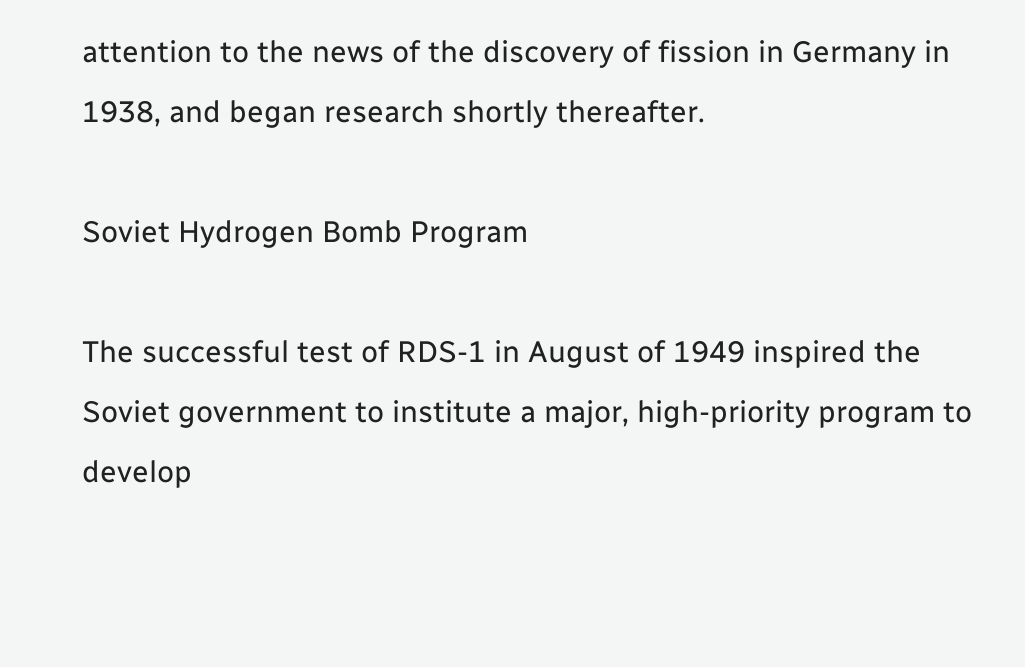attention to the news of the discovery of fission in Germany in 1938, and began research shortly thereafter.

Soviet Hydrogen Bomb Program

The successful test of RDS-1 in August of 1949 inspired the Soviet government to institute a major, high-priority program to develop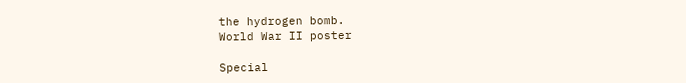the hydrogen bomb.
World War II poster

Special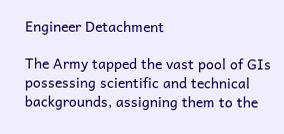Engineer Detachment

The Army tapped the vast pool of GIs possessing scientific and technical backgrounds, assigning them to the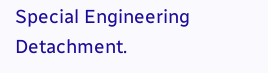Special Engineering Detachment.